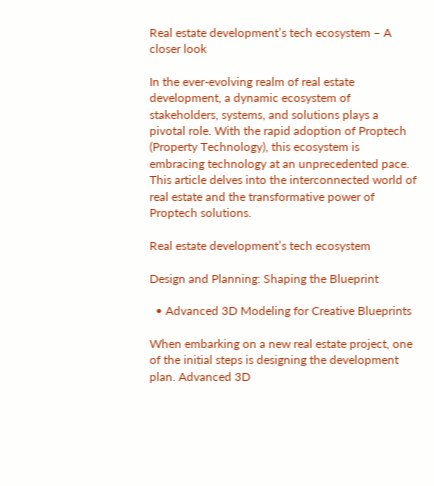Real estate development’s tech ecosystem – A closer look

In the ever-evolving realm of real estate development, a dynamic ecosystem of stakeholders, systems, and solutions plays a pivotal role. With the rapid adoption of Proptech (Property Technology), this ecosystem is embracing technology at an unprecedented pace. This article delves into the interconnected world of real estate and the transformative power of Proptech solutions.

Real estate development’s tech ecosystem

Design and Planning: Shaping the Blueprint

  • Advanced 3D Modeling for Creative Blueprints

When embarking on a new real estate project, one of the initial steps is designing the development plan. Advanced 3D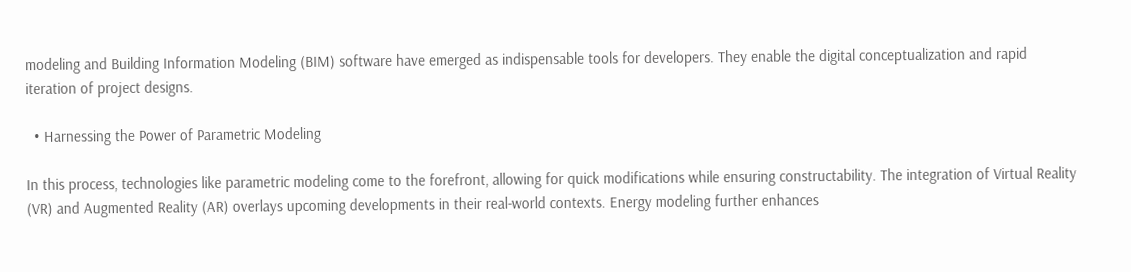modeling and Building Information Modeling (BIM) software have emerged as indispensable tools for developers. They enable the digital conceptualization and rapid iteration of project designs.

  • Harnessing the Power of Parametric Modeling

In this process, technologies like parametric modeling come to the forefront, allowing for quick modifications while ensuring constructability. The integration of Virtual Reality (VR) and Augmented Reality (AR) overlays upcoming developments in their real-world contexts. Energy modeling further enhances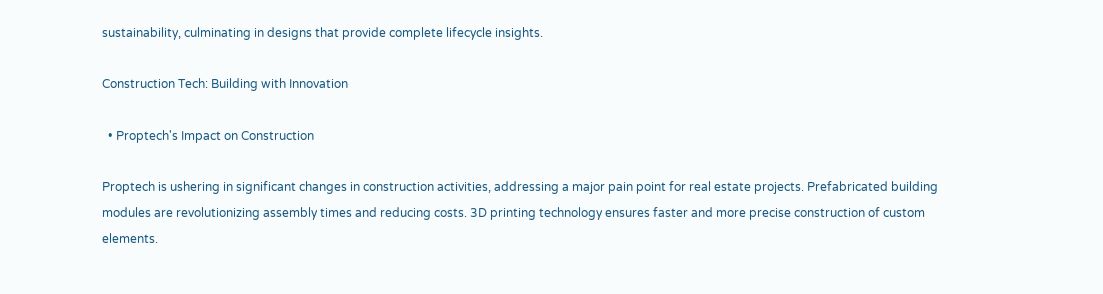sustainability, culminating in designs that provide complete lifecycle insights.

Construction Tech: Building with Innovation

  • Proptech's Impact on Construction

Proptech is ushering in significant changes in construction activities, addressing a major pain point for real estate projects. Prefabricated building modules are revolutionizing assembly times and reducing costs. 3D printing technology ensures faster and more precise construction of custom elements.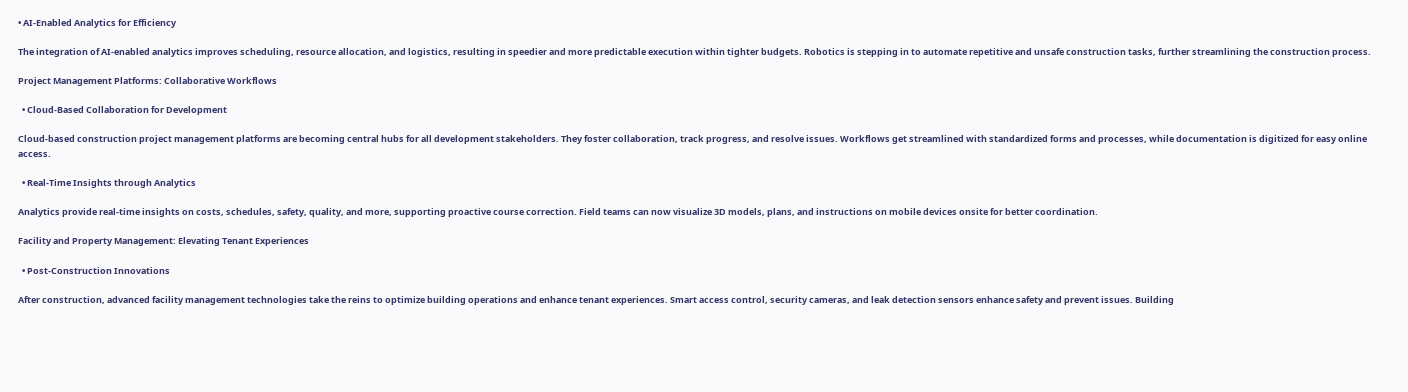• AI-Enabled Analytics for Efficiency

The integration of AI-enabled analytics improves scheduling, resource allocation, and logistics, resulting in speedier and more predictable execution within tighter budgets. Robotics is stepping in to automate repetitive and unsafe construction tasks, further streamlining the construction process.

Project Management Platforms: Collaborative Workflows

  • Cloud-Based Collaboration for Development

Cloud-based construction project management platforms are becoming central hubs for all development stakeholders. They foster collaboration, track progress, and resolve issues. Workflows get streamlined with standardized forms and processes, while documentation is digitized for easy online access.

  • Real-Time Insights through Analytics

Analytics provide real-time insights on costs, schedules, safety, quality, and more, supporting proactive course correction. Field teams can now visualize 3D models, plans, and instructions on mobile devices onsite for better coordination.

Facility and Property Management: Elevating Tenant Experiences

  • Post-Construction Innovations

After construction, advanced facility management technologies take the reins to optimize building operations and enhance tenant experiences. Smart access control, security cameras, and leak detection sensors enhance safety and prevent issues. Building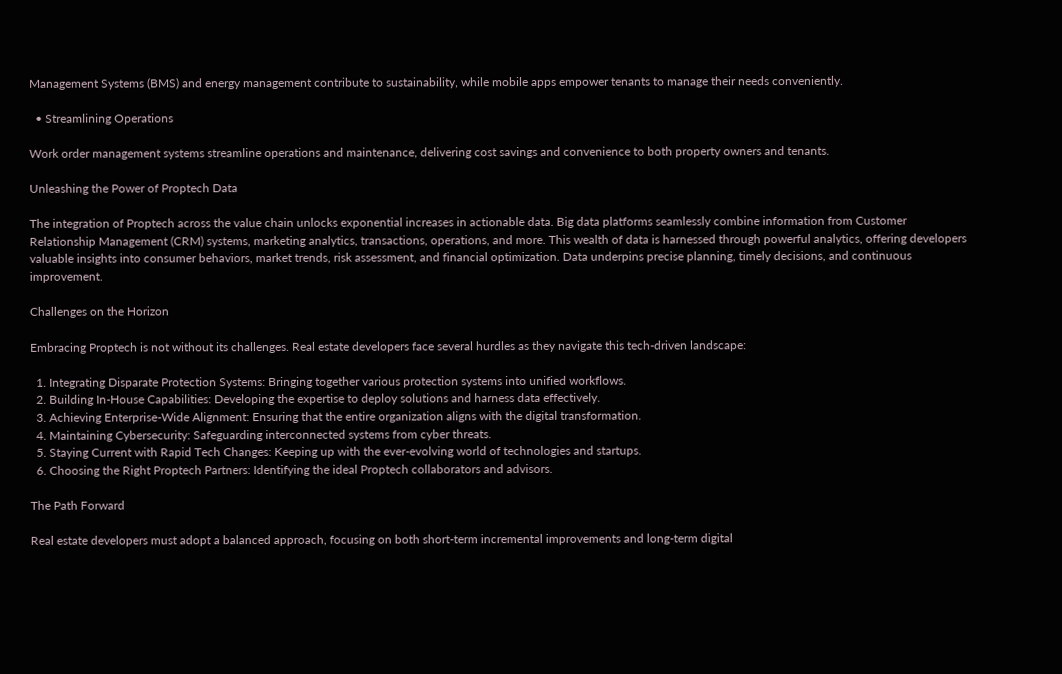Management Systems (BMS) and energy management contribute to sustainability, while mobile apps empower tenants to manage their needs conveniently.

  • Streamlining Operations

Work order management systems streamline operations and maintenance, delivering cost savings and convenience to both property owners and tenants.

Unleashing the Power of Proptech Data

The integration of Proptech across the value chain unlocks exponential increases in actionable data. Big data platforms seamlessly combine information from Customer Relationship Management (CRM) systems, marketing analytics, transactions, operations, and more. This wealth of data is harnessed through powerful analytics, offering developers valuable insights into consumer behaviors, market trends, risk assessment, and financial optimization. Data underpins precise planning, timely decisions, and continuous improvement.

Challenges on the Horizon

Embracing Proptech is not without its challenges. Real estate developers face several hurdles as they navigate this tech-driven landscape:

  1. Integrating Disparate Protection Systems: Bringing together various protection systems into unified workflows.
  2. Building In-House Capabilities: Developing the expertise to deploy solutions and harness data effectively.
  3. Achieving Enterprise-Wide Alignment: Ensuring that the entire organization aligns with the digital transformation.
  4. Maintaining Cybersecurity: Safeguarding interconnected systems from cyber threats.
  5. Staying Current with Rapid Tech Changes: Keeping up with the ever-evolving world of technologies and startups.
  6. Choosing the Right Proptech Partners: Identifying the ideal Proptech collaborators and advisors.

The Path Forward

Real estate developers must adopt a balanced approach, focusing on both short-term incremental improvements and long-term digital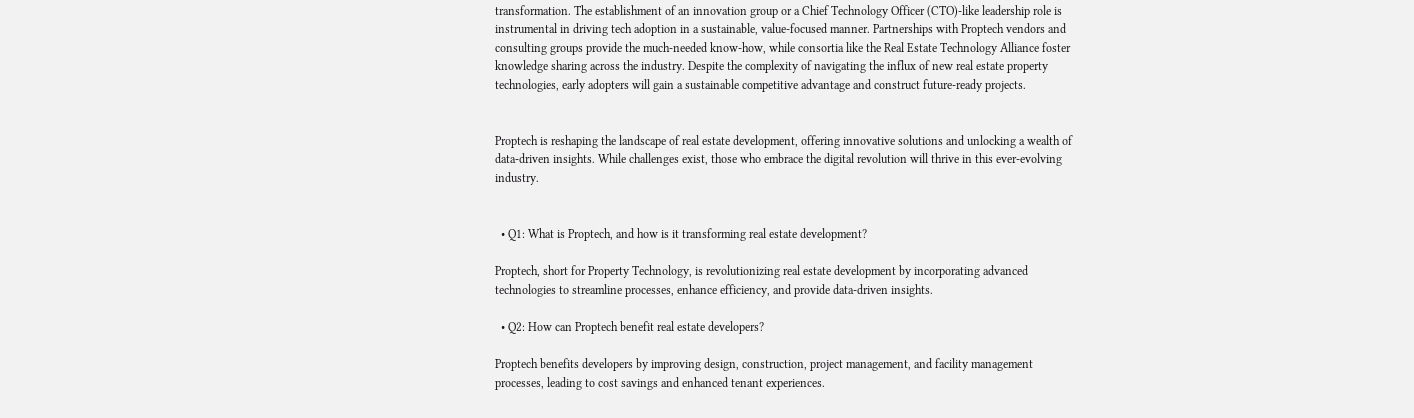transformation. The establishment of an innovation group or a Chief Technology Officer (CTO)-like leadership role is instrumental in driving tech adoption in a sustainable, value-focused manner. Partnerships with Proptech vendors and consulting groups provide the much-needed know-how, while consortia like the Real Estate Technology Alliance foster knowledge sharing across the industry. Despite the complexity of navigating the influx of new real estate property technologies, early adopters will gain a sustainable competitive advantage and construct future-ready projects.


Proptech is reshaping the landscape of real estate development, offering innovative solutions and unlocking a wealth of data-driven insights. While challenges exist, those who embrace the digital revolution will thrive in this ever-evolving industry.


  • Q1: What is Proptech, and how is it transforming real estate development?

Proptech, short for Property Technology, is revolutionizing real estate development by incorporating advanced technologies to streamline processes, enhance efficiency, and provide data-driven insights.

  • Q2: How can Proptech benefit real estate developers?

Proptech benefits developers by improving design, construction, project management, and facility management processes, leading to cost savings and enhanced tenant experiences.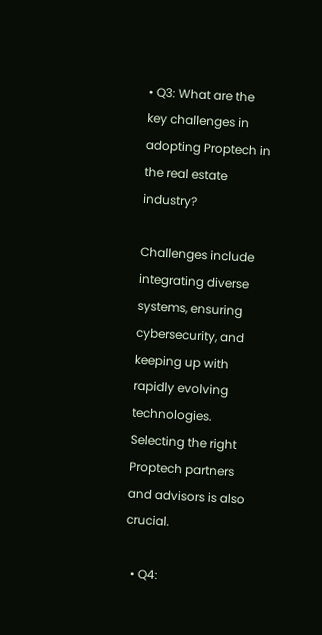• Q3: What are the key challenges in adopting Proptech in the real estate industry?

Challenges include integrating diverse systems, ensuring cybersecurity, and keeping up with rapidly evolving technologies. Selecting the right Proptech partners and advisors is also crucial.

  • Q4: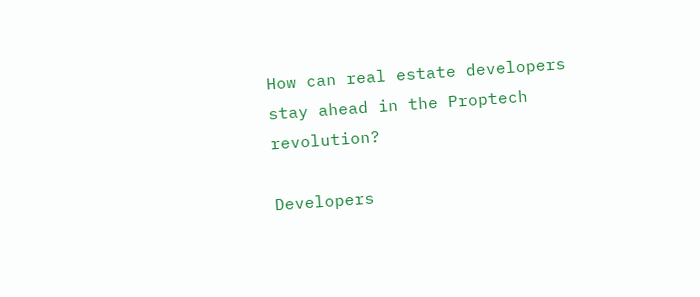How can real estate developers stay ahead in the Proptech revolution?

Developers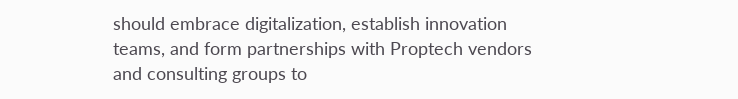should embrace digitalization, establish innovation teams, and form partnerships with Proptech vendors and consulting groups to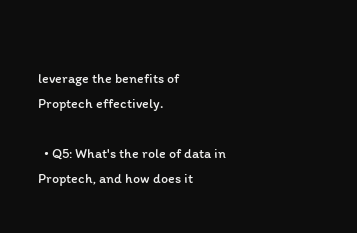leverage the benefits of Proptech effectively.

  • Q5: What's the role of data in Proptech, and how does it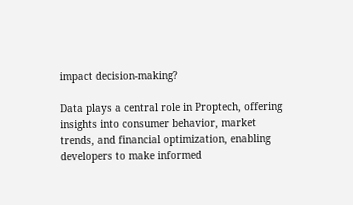impact decision-making?

Data plays a central role in Proptech, offering insights into consumer behavior, market trends, and financial optimization, enabling developers to make informed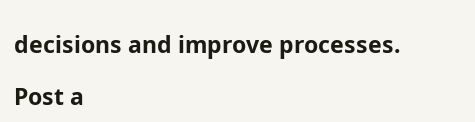decisions and improve processes.

Post a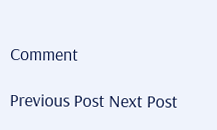Comment

Previous Post Next Post